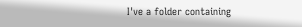I've a folder containing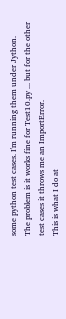some python test cases. I'm running them under Jython. The problem is it works fine for Test10.py ... but for the other test cases it throws me an ImportError.
This is what I do at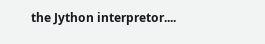the Jython interpretor....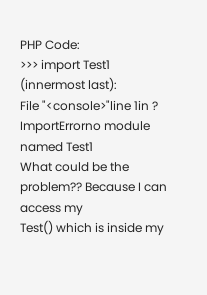PHP Code:
>>> import Test1
(innermost last):
File "<console>"line 1in ?
ImportErrorno module named Test1
What could be the problem?? Because I can access my
Test() which is inside my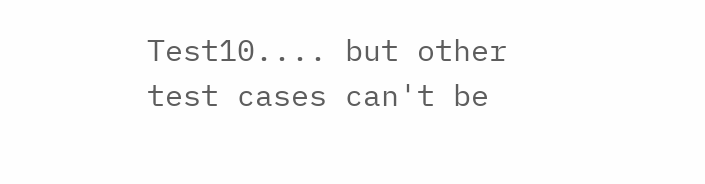Test10.... but other test cases can't be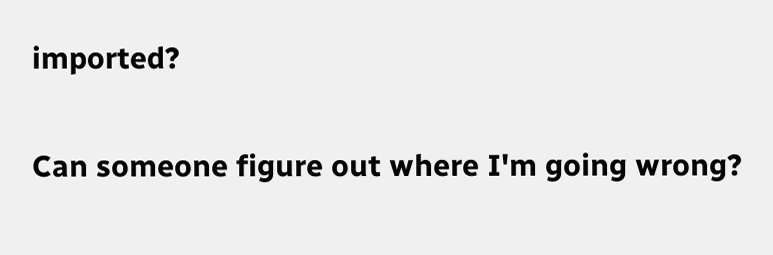imported?

Can someone figure out where I'm going wrong?